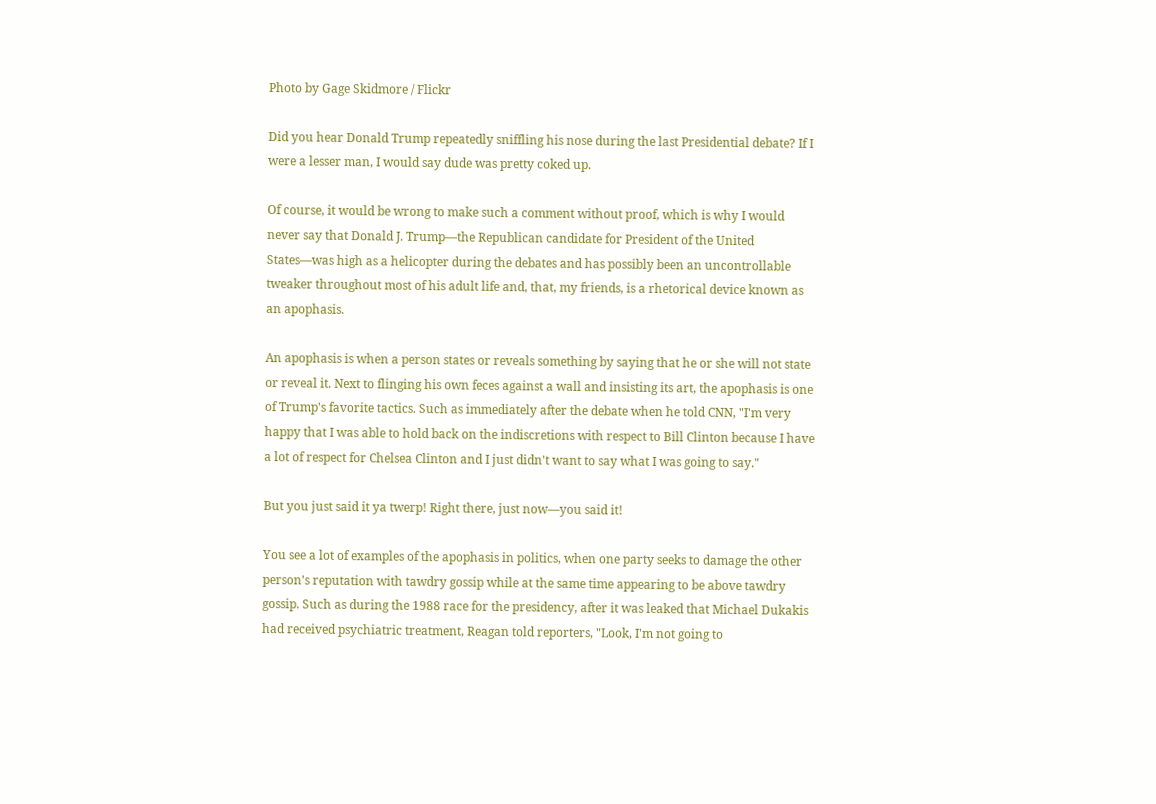Photo by Gage Skidmore / Flickr

Did you hear Donald Trump repeatedly sniffling his nose during the last Presidential debate? If I were a lesser man, I would say dude was pretty coked up.

Of course, it would be wrong to make such a comment without proof, which is why I would never say that Donald J. Trump—the Republican candidate for President of the United States—was high as a helicopter during the debates and has possibly been an uncontrollable tweaker throughout most of his adult life and, that, my friends, is a rhetorical device known as an apophasis.

An apophasis is when a person states or reveals something by saying that he or she will not state or reveal it. Next to flinging his own feces against a wall and insisting its art, the apophasis is one of Trump's favorite tactics. Such as immediately after the debate when he told CNN, "I'm very happy that I was able to hold back on the indiscretions with respect to Bill Clinton because I have a lot of respect for Chelsea Clinton and I just didn't want to say what I was going to say."

But you just said it ya twerp! Right there, just now—you said it!

You see a lot of examples of the apophasis in politics, when one party seeks to damage the other person's reputation with tawdry gossip while at the same time appearing to be above tawdry gossip. Such as during the 1988 race for the presidency, after it was leaked that Michael Dukakis had received psychiatric treatment, Reagan told reporters, "Look, I'm not going to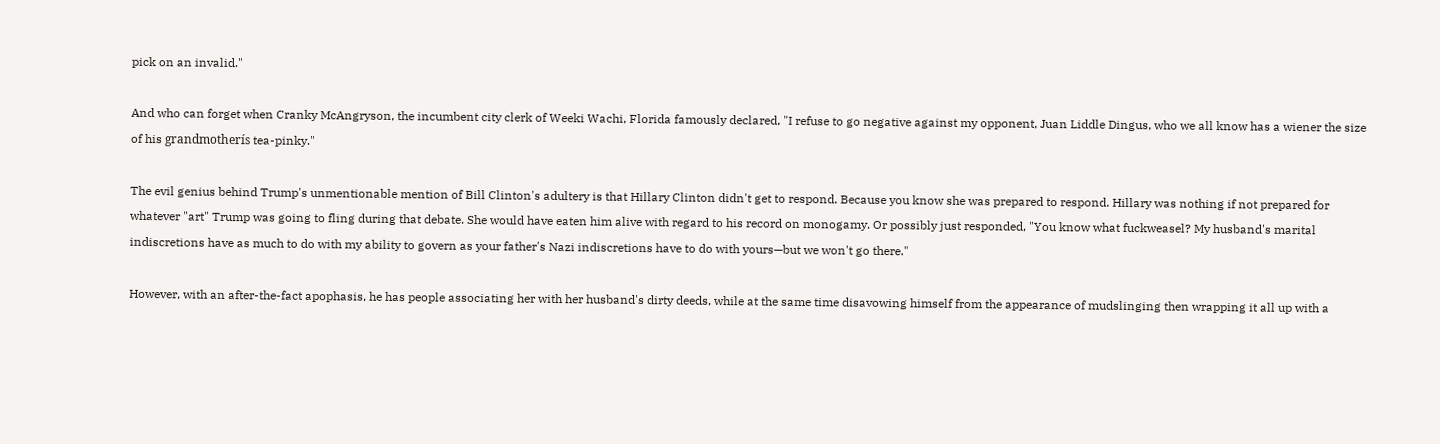pick on an invalid."

And who can forget when Cranky McAngryson, the incumbent city clerk of Weeki Wachi, Florida famously declared, "I refuse to go negative against my opponent, Juan Liddle Dingus, who we all know has a wiener the size of his grandmotherís tea-pinky."

The evil genius behind Trump's unmentionable mention of Bill Clinton's adultery is that Hillary Clinton didn't get to respond. Because you know she was prepared to respond. Hillary was nothing if not prepared for whatever "art" Trump was going to fling during that debate. She would have eaten him alive with regard to his record on monogamy. Or possibly just responded, "You know what fuckweasel? My husband's marital indiscretions have as much to do with my ability to govern as your father's Nazi indiscretions have to do with yours—but we won't go there."

However, with an after-the-fact apophasis, he has people associating her with her husband's dirty deeds, while at the same time disavowing himself from the appearance of mudslinging then wrapping it all up with a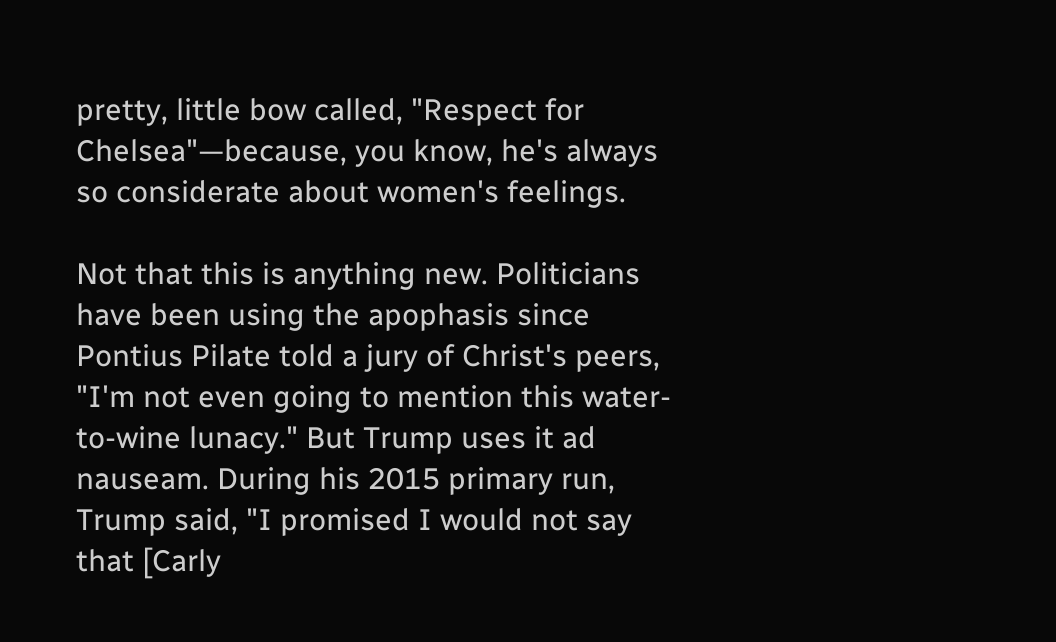pretty, little bow called, "Respect for Chelsea"—because, you know, he's always so considerate about women's feelings.

Not that this is anything new. Politicians have been using the apophasis since Pontius Pilate told a jury of Christ's peers, "I'm not even going to mention this water-to-wine lunacy." But Trump uses it ad nauseam. During his 2015 primary run, Trump said, "I promised I would not say that [Carly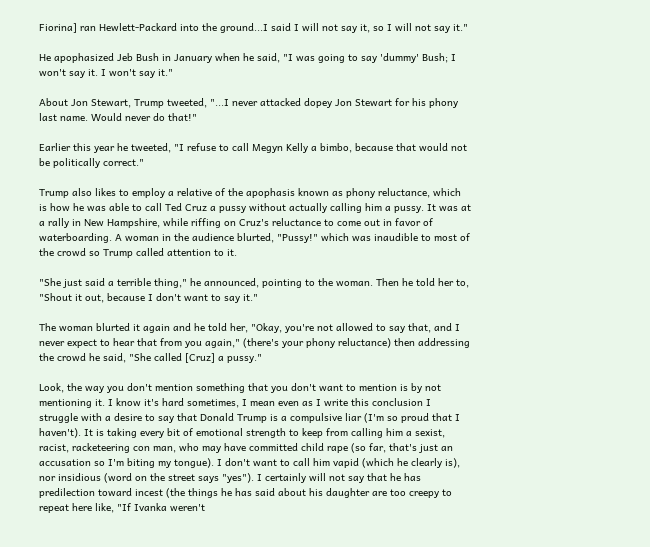Fiorina] ran Hewlett-Packard into the ground...I said I will not say it, so I will not say it."

He apophasized Jeb Bush in January when he said, "I was going to say 'dummy' Bush; I won't say it. I won't say it."

About Jon Stewart, Trump tweeted, "...I never attacked dopey Jon Stewart for his phony last name. Would never do that!"

Earlier this year he tweeted, "I refuse to call Megyn Kelly a bimbo, because that would not be politically correct."

Trump also likes to employ a relative of the apophasis known as phony reluctance, which is how he was able to call Ted Cruz a pussy without actually calling him a pussy. It was at a rally in New Hampshire, while riffing on Cruz's reluctance to come out in favor of waterboarding. A woman in the audience blurted, "Pussy!" which was inaudible to most of the crowd so Trump called attention to it.

"She just said a terrible thing," he announced, pointing to the woman. Then he told her to, "Shout it out, because I don't want to say it."

The woman blurted it again and he told her, "Okay, you're not allowed to say that, and I never expect to hear that from you again," (there's your phony reluctance) then addressing the crowd he said, "She called [Cruz] a pussy."

Look, the way you don't mention something that you don't want to mention is by not mentioning it. I know it's hard sometimes, I mean even as I write this conclusion I struggle with a desire to say that Donald Trump is a compulsive liar (I'm so proud that I haven't). It is taking every bit of emotional strength to keep from calling him a sexist, racist, racketeering con man, who may have committed child rape (so far, that's just an accusation so I'm biting my tongue). I don't want to call him vapid (which he clearly is), nor insidious (word on the street says "yes"). I certainly will not say that he has predilection toward incest (the things he has said about his daughter are too creepy to repeat here like, "If Ivanka weren't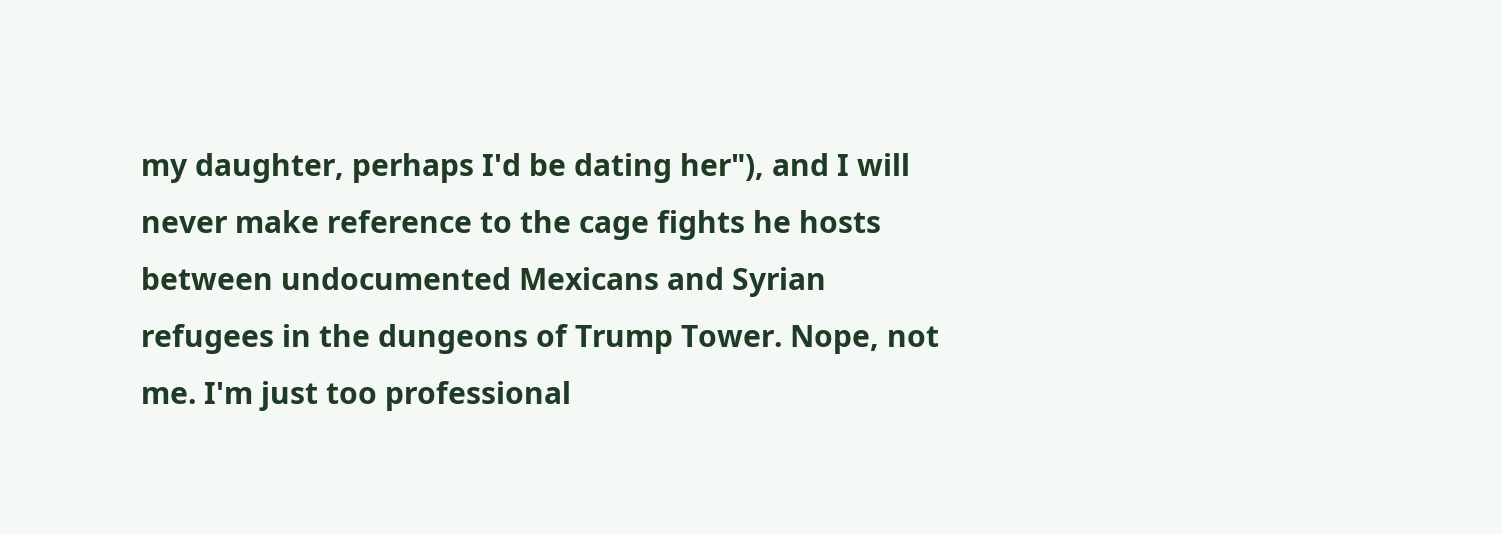my daughter, perhaps I'd be dating her"), and I will never make reference to the cage fights he hosts between undocumented Mexicans and Syrian refugees in the dungeons of Trump Tower. Nope, not me. I'm just too professional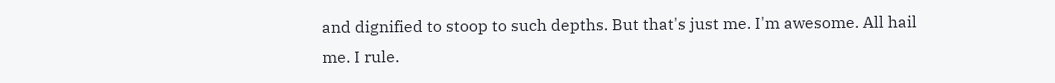and dignified to stoop to such depths. But that's just me. I'm awesome. All hail me. I rule.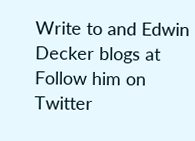Write to and Edwin Decker blogs at Follow him on Twitter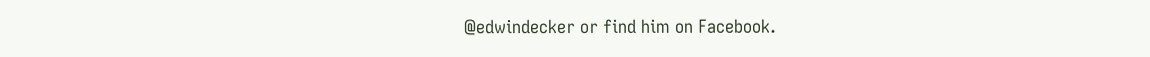@edwindecker or find him on Facebook.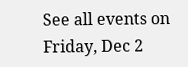See all events on Friday, Dec 2